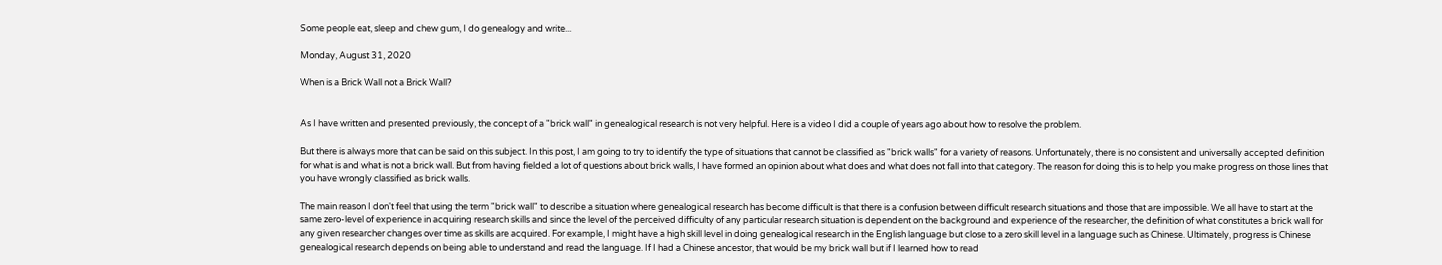Some people eat, sleep and chew gum, I do genealogy and write...

Monday, August 31, 2020

When is a Brick Wall not a Brick Wall?


As I have written and presented previously, the concept of a "brick wall" in genealogical research is not very helpful. Here is a video I did a couple of years ago about how to resolve the problem.

But there is always more that can be said on this subject. In this post, I am going to try to identify the type of situations that cannot be classified as "brick walls" for a variety of reasons. Unfortunately, there is no consistent and universally accepted definition for what is and what is not a brick wall. But from having fielded a lot of questions about brick walls, I have formed an opinion about what does and what does not fall into that category. The reason for doing this is to help you make progress on those lines that you have wrongly classified as brick walls.

The main reason I don't feel that using the term "brick wall" to describe a situation where genealogical research has become difficult is that there is a confusion between difficult research situations and those that are impossible. We all have to start at the same zero-level of experience in acquiring research skills and since the level of the perceived difficulty of any particular research situation is dependent on the background and experience of the researcher, the definition of what constitutes a brick wall for any given researcher changes over time as skills are acquired. For example, I might have a high skill level in doing genealogical research in the English language but close to a zero skill level in a language such as Chinese. Ultimately, progress is Chinese genealogical research depends on being able to understand and read the language. If I had a Chinese ancestor, that would be my brick wall but if I learned how to read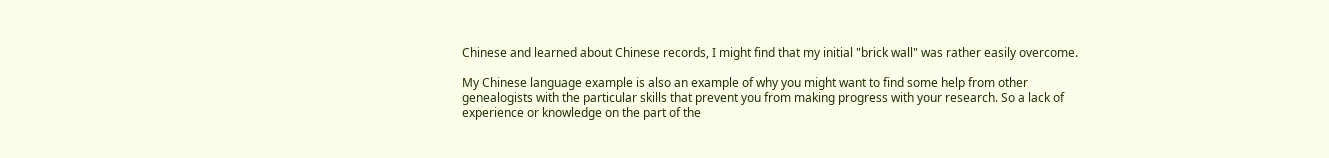Chinese and learned about Chinese records, I might find that my initial "brick wall" was rather easily overcome.

My Chinese language example is also an example of why you might want to find some help from other genealogists with the particular skills that prevent you from making progress with your research. So a lack of experience or knowledge on the part of the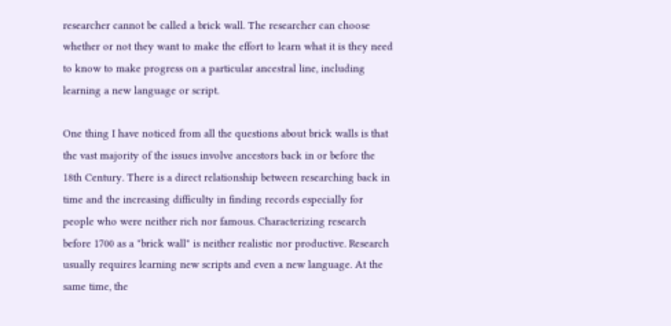researcher cannot be called a brick wall. The researcher can choose whether or not they want to make the effort to learn what it is they need to know to make progress on a particular ancestral line, including learning a new language or script.

One thing I have noticed from all the questions about brick walls is that the vast majority of the issues involve ancestors back in or before the 18th Century. There is a direct relationship between researching back in time and the increasing difficulty in finding records especially for people who were neither rich nor famous. Characterizing research before 1700 as a "brick wall" is neither realistic nor productive. Research usually requires learning new scripts and even a new language. At the same time, the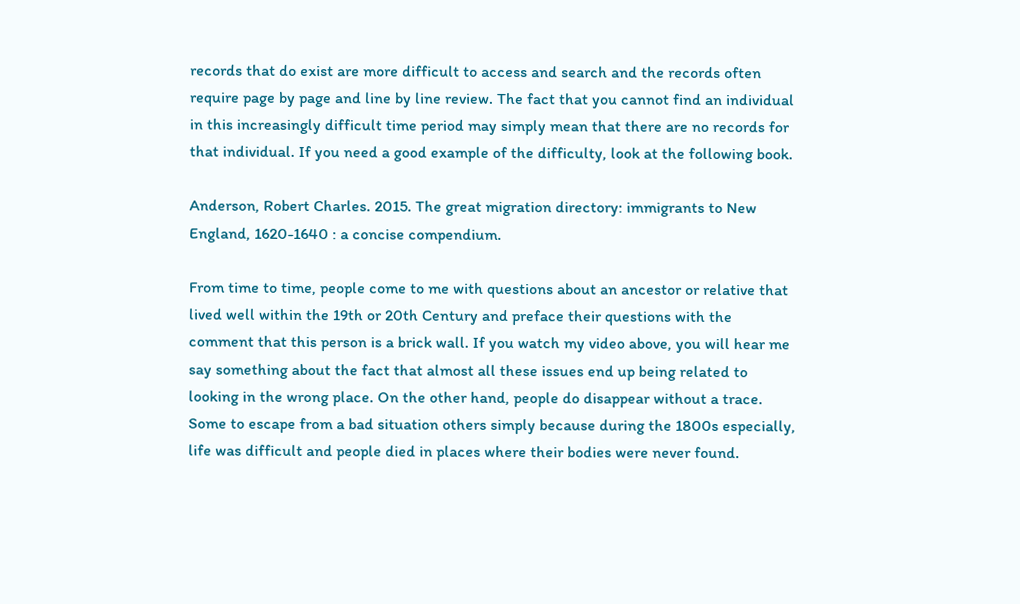records that do exist are more difficult to access and search and the records often require page by page and line by line review. The fact that you cannot find an individual in this increasingly difficult time period may simply mean that there are no records for that individual. If you need a good example of the difficulty, look at the following book.

Anderson, Robert Charles. 2015. The great migration directory: immigrants to New England, 1620-1640 : a concise compendium.

From time to time, people come to me with questions about an ancestor or relative that lived well within the 19th or 20th Century and preface their questions with the comment that this person is a brick wall. If you watch my video above, you will hear me say something about the fact that almost all these issues end up being related to looking in the wrong place. On the other hand, people do disappear without a trace. Some to escape from a bad situation others simply because during the 1800s especially, life was difficult and people died in places where their bodies were never found.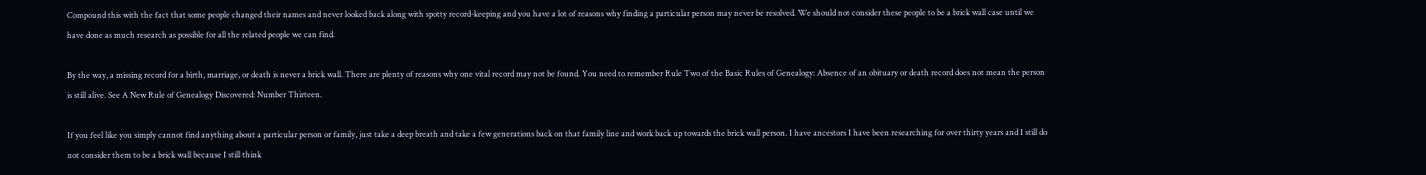Compound this with the fact that some people changed their names and never looked back along with spotty record-keeping and you have a lot of reasons why finding a particular person may never be resolved. We should not consider these people to be a brick wall case until we have done as much research as possible for all the related people we can find.

By the way, a missing record for a birth, marriage, or death is never a brick wall. There are plenty of reasons why one vital record may not be found. You need to remember Rule Two of the Basic Rules of Genealogy: Absence of an obituary or death record does not mean the person is still alive. See A New Rule of Genealogy Discovered: Number Thirteen.

If you feel like you simply cannot find anything about a particular person or family, just take a deep breath and take a few generations back on that family line and work back up towards the brick wall person. I have ancestors I have been researching for over thirty years and I still do not consider them to be a brick wall because I still think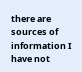there are sources of information I have not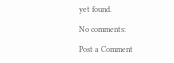yet found.

No comments:

Post a Comment